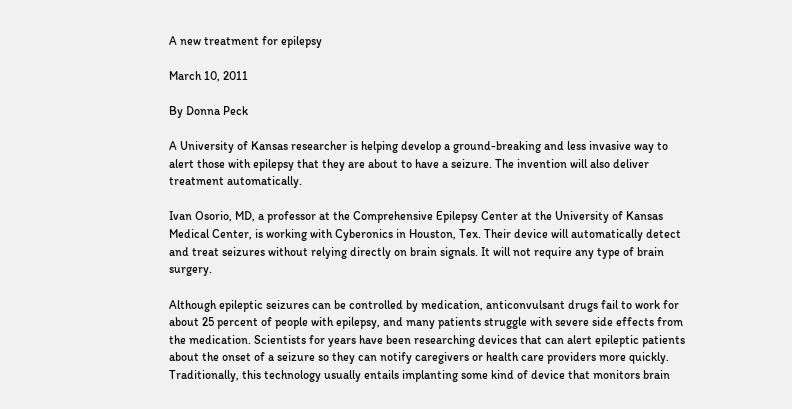A new treatment for epilepsy

March 10, 2011

By Donna Peck

A University of Kansas researcher is helping develop a ground-breaking and less invasive way to alert those with epilepsy that they are about to have a seizure. The invention will also deliver treatment automatically.

Ivan Osorio, MD, a professor at the Comprehensive Epilepsy Center at the University of Kansas Medical Center, is working with Cyberonics in Houston, Tex. Their device will automatically detect and treat seizures without relying directly on brain signals. It will not require any type of brain surgery.

Although epileptic seizures can be controlled by medication, anticonvulsant drugs fail to work for about 25 percent of people with epilepsy, and many patients struggle with severe side effects from the medication. Scientists for years have been researching devices that can alert epileptic patients about the onset of a seizure so they can notify caregivers or health care providers more quickly. Traditionally, this technology usually entails implanting some kind of device that monitors brain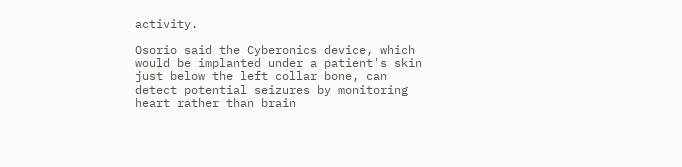activity.

Osorio said the Cyberonics device, which would be implanted under a patient's skin just below the left collar bone, can detect potential seizures by monitoring heart rather than brain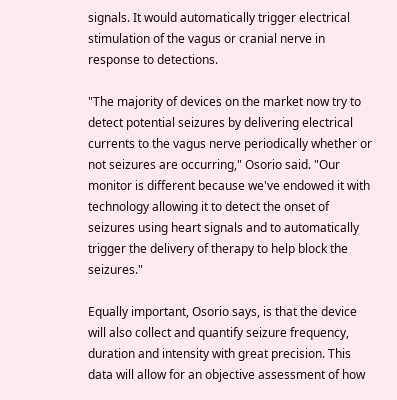signals. It would automatically trigger electrical stimulation of the vagus or cranial nerve in response to detections.

"The majority of devices on the market now try to detect potential seizures by delivering electrical currents to the vagus nerve periodically whether or not seizures are occurring," Osorio said. "Our monitor is different because we've endowed it with technology allowing it to detect the onset of seizures using heart signals and to automatically trigger the delivery of therapy to help block the seizures."

Equally important, Osorio says, is that the device will also collect and quantify seizure frequency, duration and intensity with great precision. This data will allow for an objective assessment of how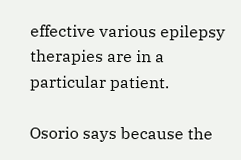effective various epilepsy therapies are in a particular patient.

Osorio says because the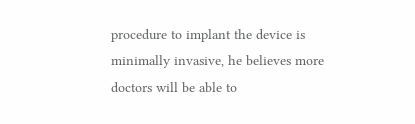procedure to implant the device is minimally invasive, he believes more doctors will be able to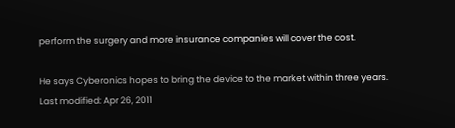perform the surgery and more insurance companies will cover the cost.

He says Cyberonics hopes to bring the device to the market within three years.
Last modified: Apr 26, 2011